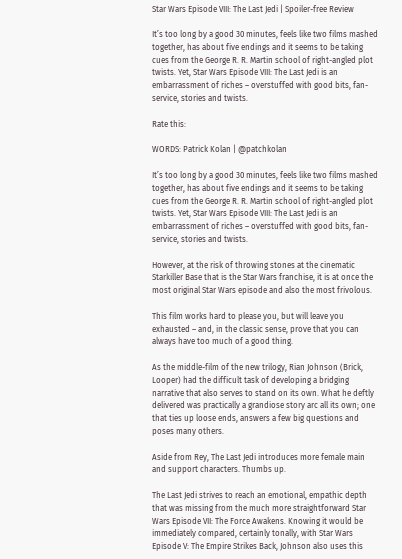Star Wars Episode VIII: The Last Jedi | Spoiler-free Review

It’s too long by a good 30 minutes, feels like two films mashed together, has about five endings and it seems to be taking cues from the George R. R. Martin school of right-angled plot twists. Yet, Star Wars Episode VIII: The Last Jedi is an embarrassment of riches – overstuffed with good bits, fan-service, stories and twists.

Rate this:

WORDS: Patrick Kolan | @patchkolan

It’s too long by a good 30 minutes, feels like two films mashed together, has about five endings and it seems to be taking cues from the George R. R. Martin school of right-angled plot twists. Yet, Star Wars Episode VIII: The Last Jedi is an embarrassment of riches – overstuffed with good bits, fan-service, stories and twists.

However, at the risk of throwing stones at the cinematic Starkiller Base that is the Star Wars franchise, it is at once the most original Star Wars episode and also the most frivolous.

This film works hard to please you, but will leave you exhausted – and, in the classic sense, prove that you can always have too much of a good thing.

As the middle-film of the new trilogy, Rian Johnson (Brick, Looper) had the difficult task of developing a bridging narrative that also serves to stand on its own. What he deftly delivered was practically a grandiose story arc all its own; one that ties up loose ends, answers a few big questions and poses many others.

Aside from Rey, The Last Jedi introduces more female main and support characters. Thumbs up.

The Last Jedi strives to reach an emotional, empathic depth that was missing from the much more straightforward Star Wars Episode VII: The Force Awakens. Knowing it would be immediately compared, certainly tonally, with Star Wars Episode V: The Empire Strikes Back, Johnson also uses this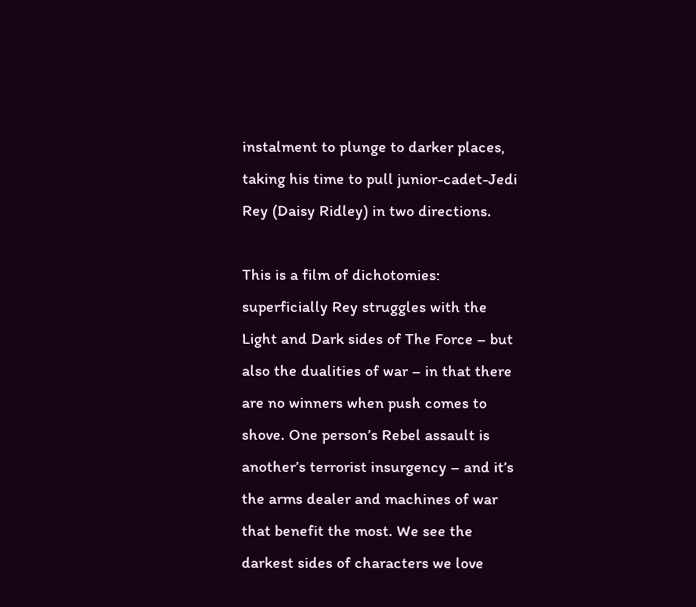instalment to plunge to darker places, taking his time to pull junior-cadet-Jedi Rey (Daisy Ridley) in two directions.

This is a film of dichotomies: superficially Rey struggles with the Light and Dark sides of The Force – but also the dualities of war – in that there are no winners when push comes to shove. One person’s Rebel assault is another’s terrorist insurgency – and it’s the arms dealer and machines of war that benefit the most. We see the darkest sides of characters we love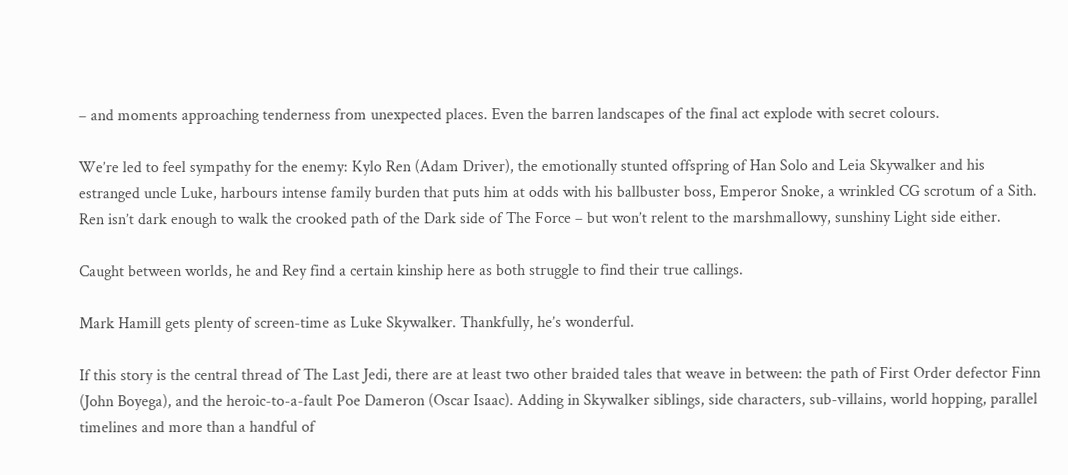– and moments approaching tenderness from unexpected places. Even the barren landscapes of the final act explode with secret colours.

We’re led to feel sympathy for the enemy: Kylo Ren (Adam Driver), the emotionally stunted offspring of Han Solo and Leia Skywalker and his estranged uncle Luke, harbours intense family burden that puts him at odds with his ballbuster boss, Emperor Snoke, a wrinkled CG scrotum of a Sith. Ren isn’t dark enough to walk the crooked path of the Dark side of The Force – but won’t relent to the marshmallowy, sunshiny Light side either.

Caught between worlds, he and Rey find a certain kinship here as both struggle to find their true callings.

Mark Hamill gets plenty of screen-time as Luke Skywalker. Thankfully, he’s wonderful.

If this story is the central thread of The Last Jedi, there are at least two other braided tales that weave in between: the path of First Order defector Finn (John Boyega), and the heroic-to-a-fault Poe Dameron (Oscar Isaac). Adding in Skywalker siblings, side characters, sub-villains, world hopping, parallel timelines and more than a handful of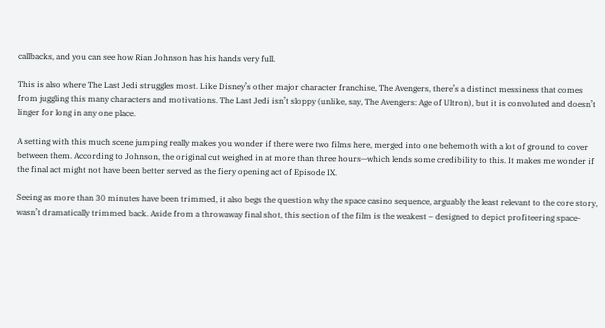callbacks, and you can see how Rian Johnson has his hands very full.

This is also where The Last Jedi struggles most. Like Disney’s other major character franchise, The Avengers, there’s a distinct messiness that comes from juggling this many characters and motivations. The Last Jedi isn’t sloppy (unlike, say, The Avengers: Age of Ultron), but it is convoluted and doesn’t linger for long in any one place.

A setting with this much scene jumping really makes you wonder if there were two films here, merged into one behemoth with a lot of ground to cover between them. According to Johnson, the original cut weighed in at more than three hours—which lends some credibility to this. It makes me wonder if the final act might not have been better served as the fiery opening act of Episode IX.

Seeing as more than 30 minutes have been trimmed, it also begs the question why the space casino sequence, arguably the least relevant to the core story, wasn’t dramatically trimmed back. Aside from a throwaway final shot, this section of the film is the weakest – designed to depict profiteering space-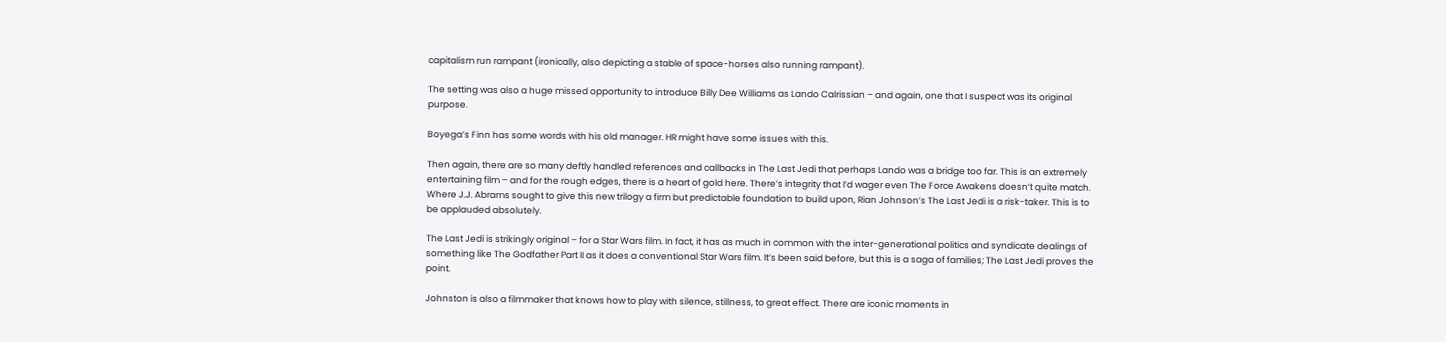capitalism run rampant (ironically, also depicting a stable of space-horses also running rampant).

The setting was also a huge missed opportunity to introduce Billy Dee Williams as Lando Calrissian – and again, one that I suspect was its original purpose.

Boyega’s Finn has some words with his old manager. HR might have some issues with this.

Then again, there are so many deftly handled references and callbacks in The Last Jedi that perhaps Lando was a bridge too far. This is an extremely entertaining film – and for the rough edges, there is a heart of gold here. There’s integrity that I’d wager even The Force Awakens doesn’t quite match. Where J.J. Abrams sought to give this new trilogy a firm but predictable foundation to build upon, Rian Johnson’s The Last Jedi is a risk-taker. This is to be applauded absolutely.

The Last Jedi is strikingly original – for a Star Wars film. In fact, it has as much in common with the inter-generational politics and syndicate dealings of something like The Godfather Part II as it does a conventional Star Wars film. It’s been said before, but this is a saga of families; The Last Jedi proves the point.

Johnston is also a filmmaker that knows how to play with silence, stillness, to great effect. There are iconic moments in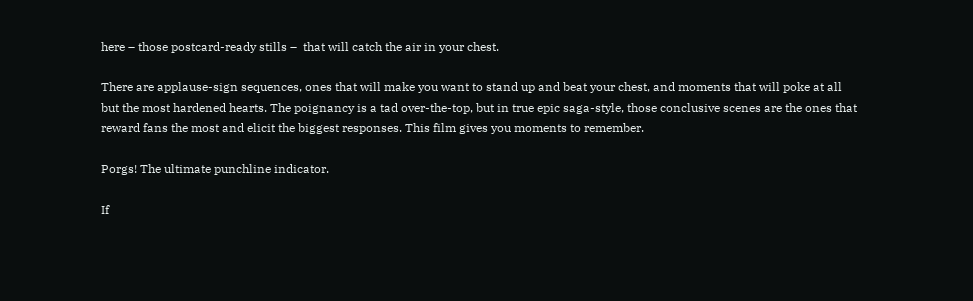here – those postcard-ready stills –  that will catch the air in your chest.

There are applause-sign sequences, ones that will make you want to stand up and beat your chest, and moments that will poke at all but the most hardened hearts. The poignancy is a tad over-the-top, but in true epic saga-style, those conclusive scenes are the ones that reward fans the most and elicit the biggest responses. This film gives you moments to remember.

Porgs! The ultimate punchline indicator.

If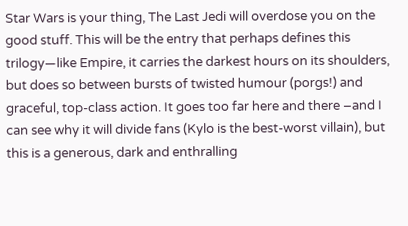Star Wars is your thing, The Last Jedi will overdose you on the good stuff. This will be the entry that perhaps defines this trilogy—like Empire, it carries the darkest hours on its shoulders, but does so between bursts of twisted humour (porgs!) and graceful, top-class action. It goes too far here and there –and I can see why it will divide fans (Kylo is the best-worst villain), but this is a generous, dark and enthralling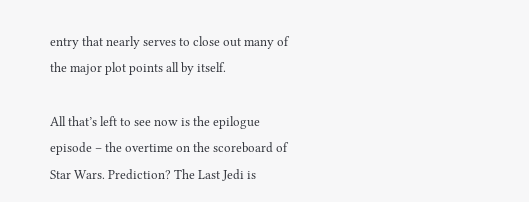entry that nearly serves to close out many of the major plot points all by itself.

All that’s left to see now is the epilogue episode – the overtime on the scoreboard of Star Wars. Prediction? The Last Jedi is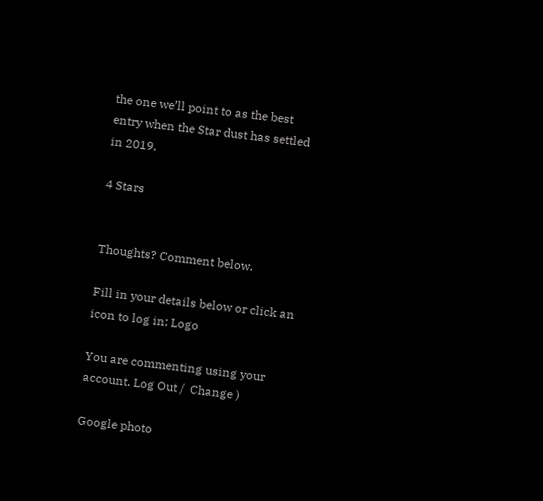the one we’ll point to as the best entry when the Star dust has settled in 2019.

4 Stars


Thoughts? Comment below.

Fill in your details below or click an icon to log in: Logo

You are commenting using your account. Log Out /  Change )

Google photo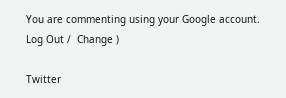You are commenting using your Google account. Log Out /  Change )

Twitter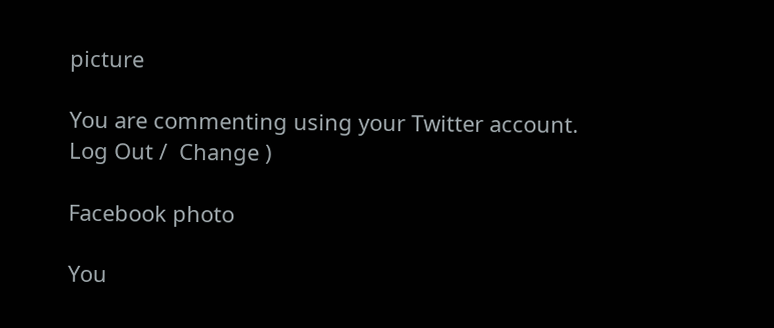picture

You are commenting using your Twitter account. Log Out /  Change )

Facebook photo

You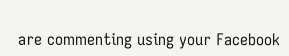are commenting using your Facebook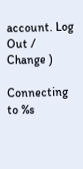account. Log Out /  Change )

Connecting to %s